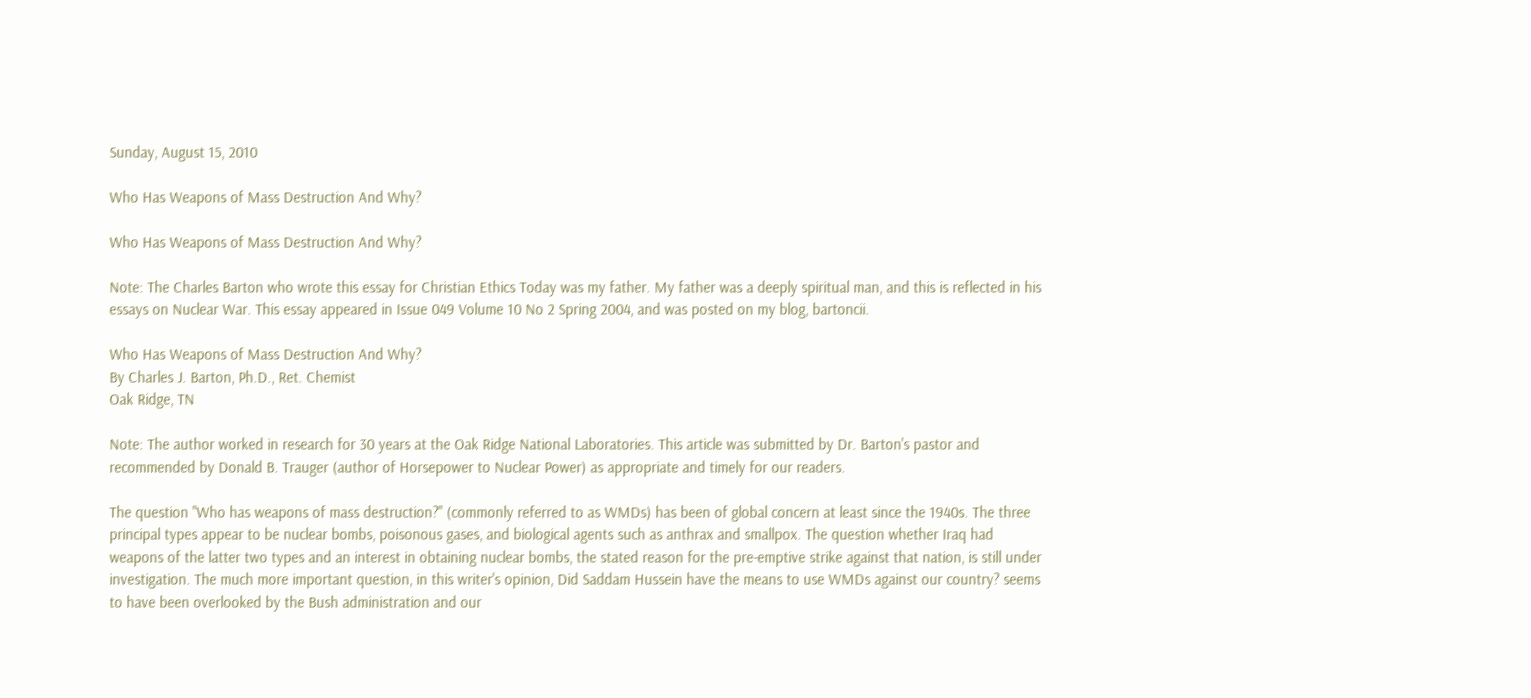Sunday, August 15, 2010

Who Has Weapons of Mass Destruction And Why?

Who Has Weapons of Mass Destruction And Why?

Note: The Charles Barton who wrote this essay for Christian Ethics Today was my father. My father was a deeply spiritual man, and this is reflected in his essays on Nuclear War. This essay appeared in Issue 049 Volume 10 No 2 Spring 2004, and was posted on my blog, bartoncii.

Who Has Weapons of Mass Destruction And Why?
By Charles J. Barton, Ph.D., Ret. Chemist
Oak Ridge, TN

Note: The author worked in research for 30 years at the Oak Ridge National Laboratories. This article was submitted by Dr. Barton's pastor and recommended by Donald B. Trauger (author of Horsepower to Nuclear Power) as appropriate and timely for our readers.

The question "Who has weapons of mass destruction?" (commonly referred to as WMDs) has been of global concern at least since the 1940s. The three principal types appear to be nuclear bombs, poisonous gases, and biological agents such as anthrax and smallpox. The question whether Iraq had weapons of the latter two types and an interest in obtaining nuclear bombs, the stated reason for the pre-emptive strike against that nation, is still under investigation. The much more important question, in this writer's opinion, Did Saddam Hussein have the means to use WMDs against our country? seems to have been overlooked by the Bush administration and our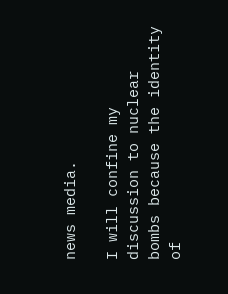news media.

I will confine my discussion to nuclear bombs because the identity of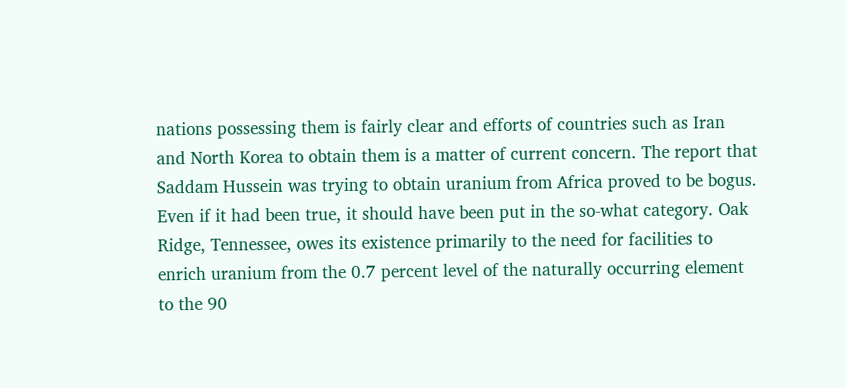nations possessing them is fairly clear and efforts of countries such as Iran and North Korea to obtain them is a matter of current concern. The report that Saddam Hussein was trying to obtain uranium from Africa proved to be bogus. Even if it had been true, it should have been put in the so-what category. Oak Ridge, Tennessee, owes its existence primarily to the need for facilities to enrich uranium from the 0.7 percent level of the naturally occurring element to the 90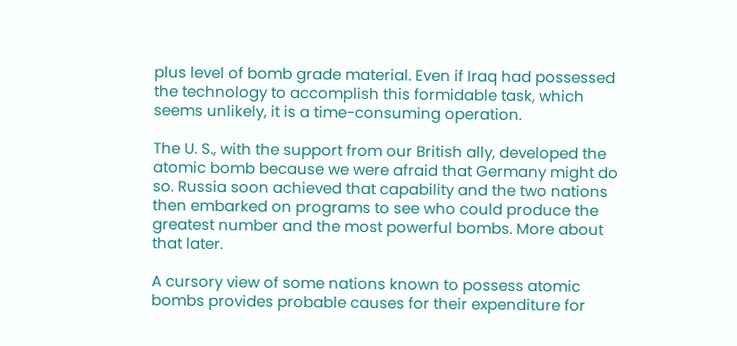plus level of bomb grade material. Even if Iraq had possessed the technology to accomplish this formidable task, which seems unlikely, it is a time-consuming operation.

The U. S., with the support from our British ally, developed the atomic bomb because we were afraid that Germany might do so. Russia soon achieved that capability and the two nations then embarked on programs to see who could produce the greatest number and the most powerful bombs. More about that later.

A cursory view of some nations known to possess atomic bombs provides probable causes for their expenditure for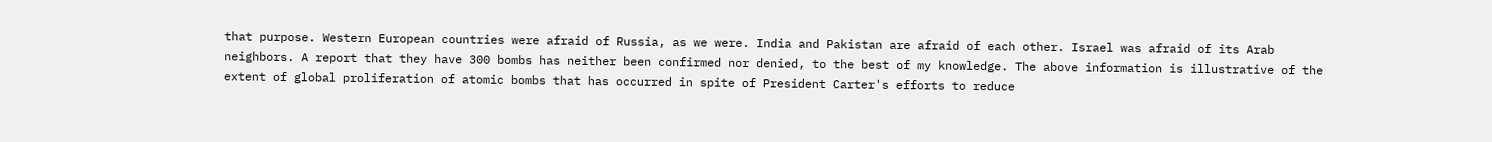that purpose. Western European countries were afraid of Russia, as we were. India and Pakistan are afraid of each other. Israel was afraid of its Arab neighbors. A report that they have 300 bombs has neither been confirmed nor denied, to the best of my knowledge. The above information is illustrative of the extent of global proliferation of atomic bombs that has occurred in spite of President Carter's efforts to reduce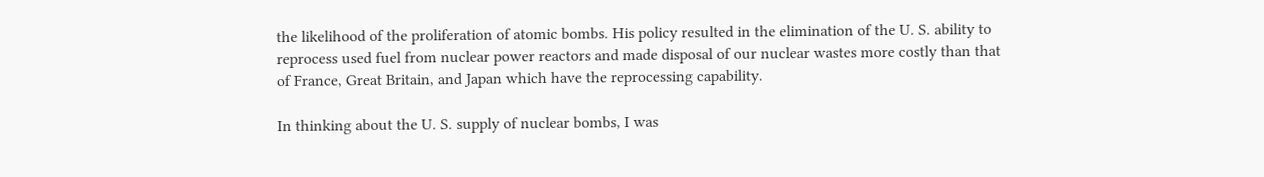the likelihood of the proliferation of atomic bombs. His policy resulted in the elimination of the U. S. ability to reprocess used fuel from nuclear power reactors and made disposal of our nuclear wastes more costly than that of France, Great Britain, and Japan which have the reprocessing capability.

In thinking about the U. S. supply of nuclear bombs, I was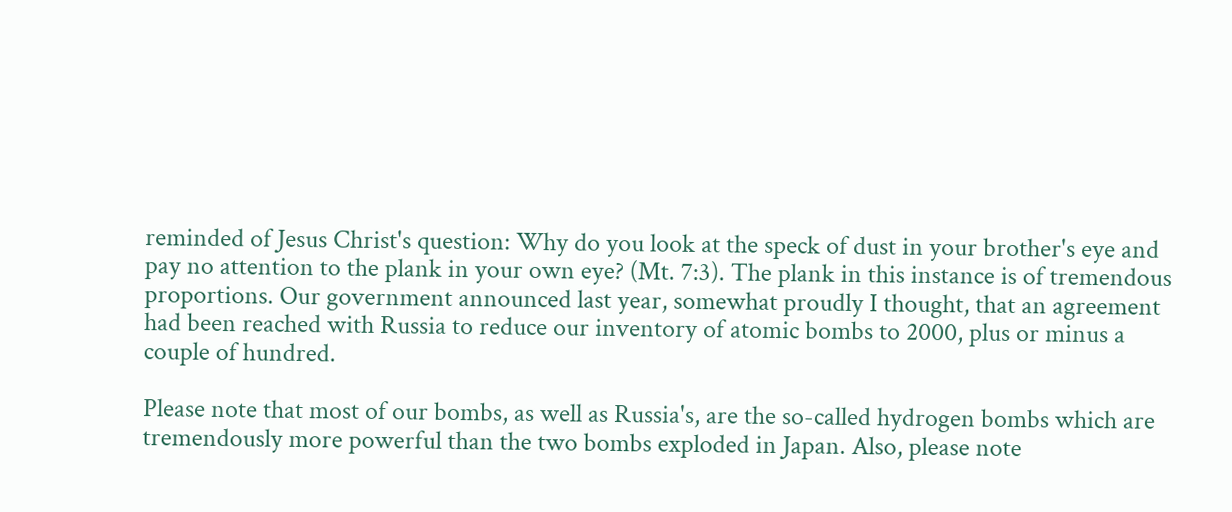reminded of Jesus Christ's question: Why do you look at the speck of dust in your brother's eye and pay no attention to the plank in your own eye? (Mt. 7:3). The plank in this instance is of tremendous proportions. Our government announced last year, somewhat proudly I thought, that an agreement had been reached with Russia to reduce our inventory of atomic bombs to 2000, plus or minus a couple of hundred.

Please note that most of our bombs, as well as Russia's, are the so-called hydrogen bombs which are tremendously more powerful than the two bombs exploded in Japan. Also, please note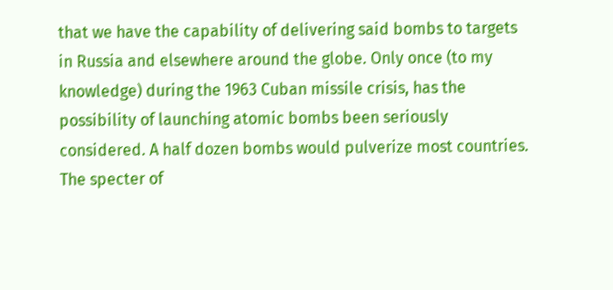that we have the capability of delivering said bombs to targets in Russia and elsewhere around the globe. Only once (to my knowledge) during the 1963 Cuban missile crisis, has the possibility of launching atomic bombs been seriously considered. A half dozen bombs would pulverize most countries. The specter of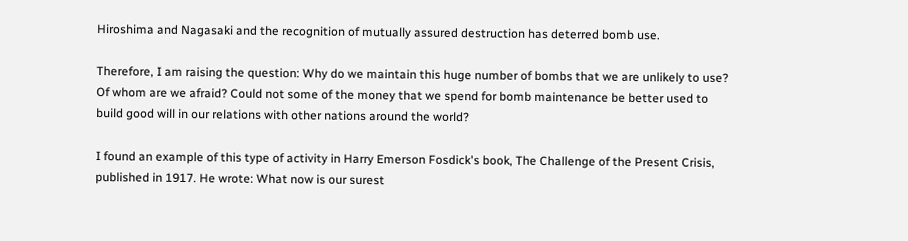Hiroshima and Nagasaki and the recognition of mutually assured destruction has deterred bomb use.

Therefore, I am raising the question: Why do we maintain this huge number of bombs that we are unlikely to use? Of whom are we afraid? Could not some of the money that we spend for bomb maintenance be better used to build good will in our relations with other nations around the world?

I found an example of this type of activity in Harry Emerson Fosdick's book, The Challenge of the Present Crisis, published in 1917. He wrote: What now is our surest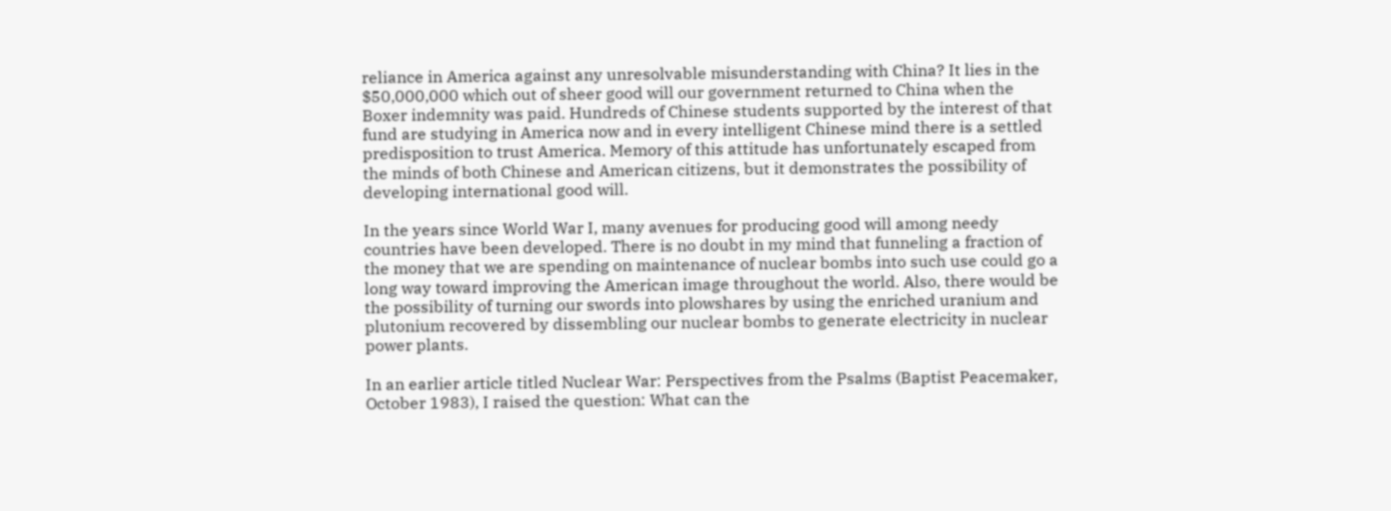reliance in America against any unresolvable misunderstanding with China? It lies in the $50,000,000 which out of sheer good will our government returned to China when the Boxer indemnity was paid. Hundreds of Chinese students supported by the interest of that fund are studying in America now and in every intelligent Chinese mind there is a settled predisposition to trust America. Memory of this attitude has unfortunately escaped from the minds of both Chinese and American citizens, but it demonstrates the possibility of developing international good will.

In the years since World War I, many avenues for producing good will among needy countries have been developed. There is no doubt in my mind that funneling a fraction of the money that we are spending on maintenance of nuclear bombs into such use could go a long way toward improving the American image throughout the world. Also, there would be the possibility of turning our swords into plowshares by using the enriched uranium and plutonium recovered by dissembling our nuclear bombs to generate electricity in nuclear power plants.

In an earlier article titled Nuclear War: Perspectives from the Psalms (Baptist Peacemaker, October 1983), I raised the question: What can the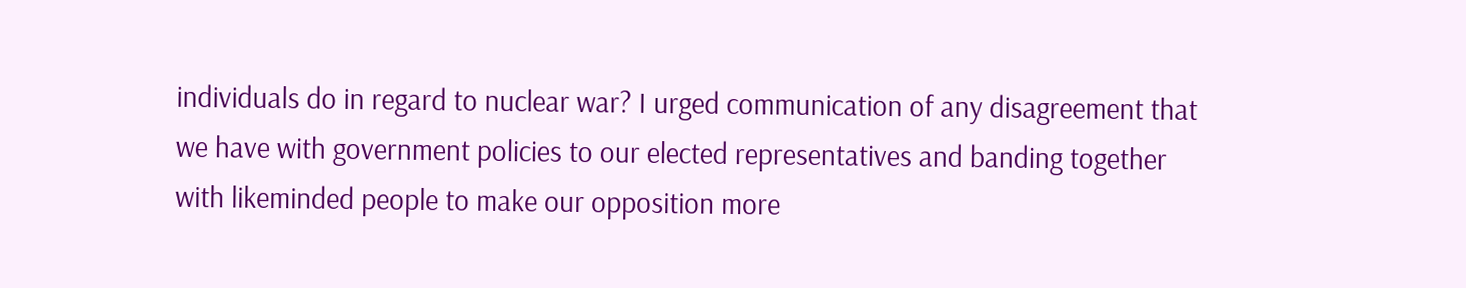individuals do in regard to nuclear war? I urged communication of any disagreement that we have with government policies to our elected representatives and banding together with likeminded people to make our opposition more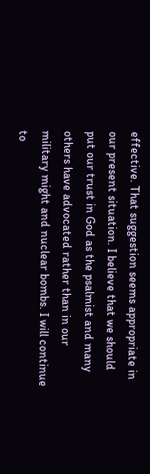effective. That suggestion seems appropriate in our present situation. I believe that we should put our trust in God as the psalmist and many others have advocated rather than in our military might and nuclear bombs. I will continue to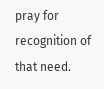pray for recognition of that need.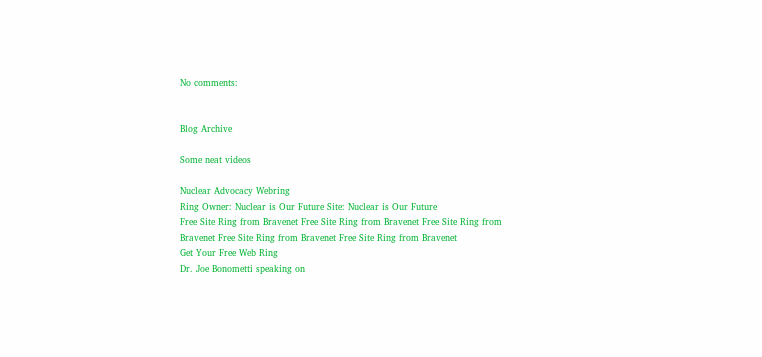No comments:


Blog Archive

Some neat videos

Nuclear Advocacy Webring
Ring Owner: Nuclear is Our Future Site: Nuclear is Our Future
Free Site Ring from Bravenet Free Site Ring from Bravenet Free Site Ring from Bravenet Free Site Ring from Bravenet Free Site Ring from Bravenet
Get Your Free Web Ring
Dr. Joe Bonometti speaking on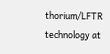thorium/LFTR technology at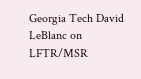Georgia Tech David LeBlanc on LFTR/MSR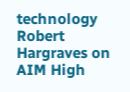technology Robert Hargraves on AIM High